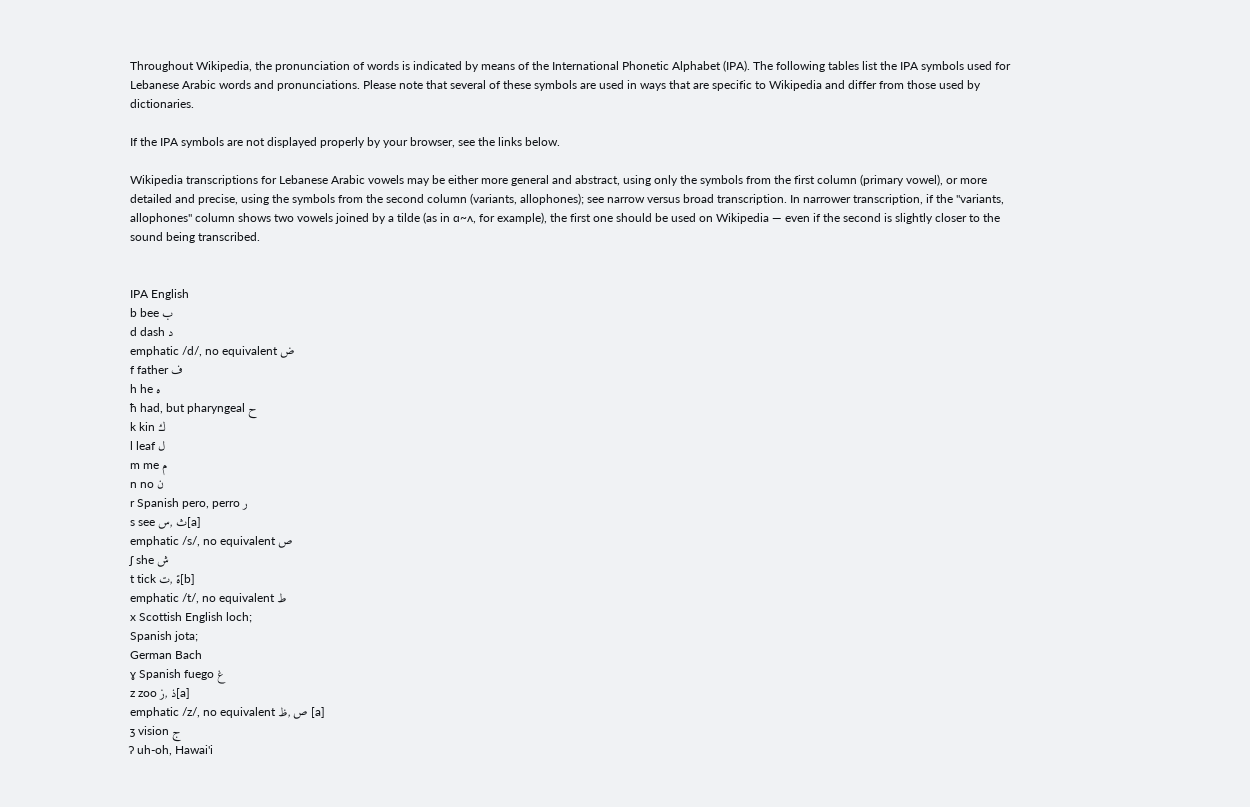Throughout Wikipedia, the pronunciation of words is indicated by means of the International Phonetic Alphabet (IPA). The following tables list the IPA symbols used for Lebanese Arabic words and pronunciations. Please note that several of these symbols are used in ways that are specific to Wikipedia and differ from those used by dictionaries.

If the IPA symbols are not displayed properly by your browser, see the links below.

Wikipedia transcriptions for Lebanese Arabic vowels may be either more general and abstract, using only the symbols from the first column (primary vowel), or more detailed and precise, using the symbols from the second column (variants, allophones); see narrow versus broad transcription. In narrower transcription, if the "variants, allophones" column shows two vowels joined by a tilde (as in ɑ~ʌ, for example), the first one should be used on Wikipedia — even if the second is slightly closer to the sound being transcribed.


IPA English
b bee ب
d dash د
emphatic /d/, no equivalent ض
f father ف
h he ه
ħ had, but pharyngeal ح
k kin ك
l leaf ل
m me م
n no ن
r Spanish pero, perro ر
s see ث ,س[a]
emphatic /s/, no equivalent ص
ʃ she ش
t tick ة ,ت[b]
emphatic /t/, no equivalent ط
x Scottish English loch;
Spanish jota;
German Bach
ɣ Spanish fuego غ
z zoo ذ ,ز[a]
emphatic /z/, no equivalent ص ,ظ [a]
ʒ vision ج
ʔ uh-oh, Hawai'i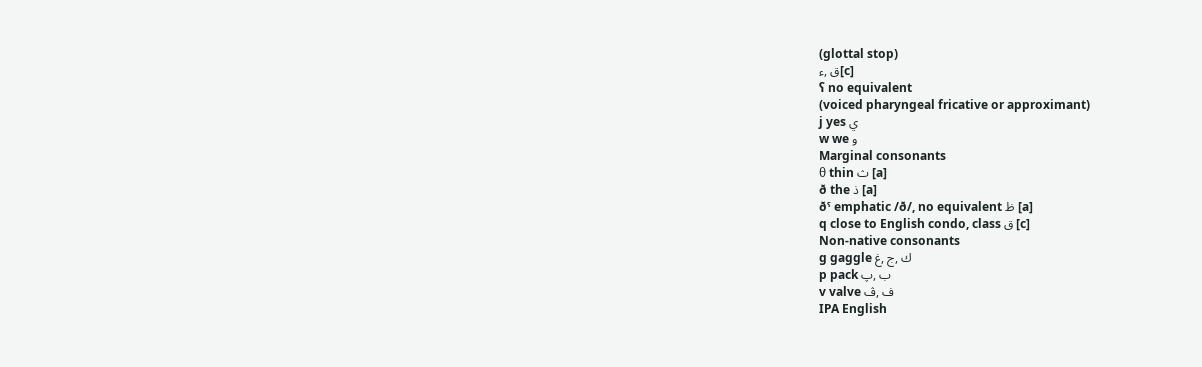(glottal stop)
ق ,ء[c]
ʕ no equivalent
(voiced pharyngeal fricative or approximant)
j yes ي
w we و
Marginal consonants
θ thin ث [a]
ð the ذ [a]
ðˤ emphatic /ð/, no equivalent ظ [a]
q close to English condo, class ق [c]
Non-native consonants
g gaggle ك ,ج ,غ
p pack ب ,پ
v valve ف ,ڤ
IPA English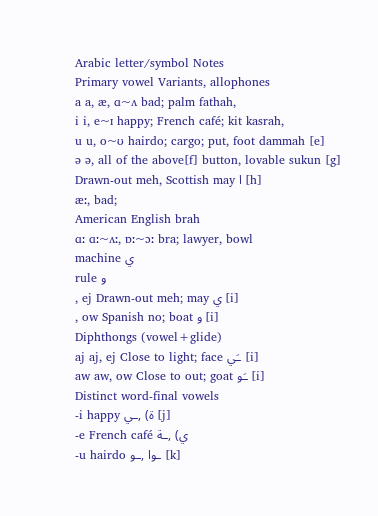Arabic letter/symbol Notes
Primary vowel Variants, allophones
a a, æ, ɑ~ʌ bad; palm fathah,
i i, e~ɪ happy; French café; kit kasrah,
u u, o~ʊ hairdo; cargo; put, foot dammah [e]
ə ə, all of the above[f] button, lovable sukun [g]
Drawn-out meh, Scottish may ا [h]
æː, bad;
American English brah
ɑː ɑː~ʌː, ɒː~ɔː bra; lawyer, bowl
machine ي
rule و
, ej Drawn-out meh; may ي [i]
, ow Spanish no; boat و [i]
Diphthongs (vowel+glide)
aj aj, ej Close to light; face ـَي [i]
aw aw, ow Close to out; goat ـَو [i]
Distinct word-final vowels
-i happy ة) ,ـي [j]
-e French café ي) ,ـة
-u hairdo ـوا ,ـو [k]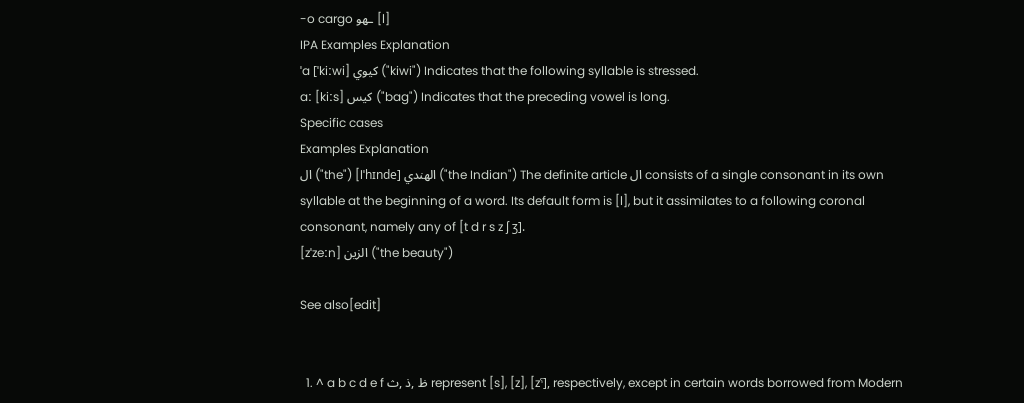-o cargo ـهو [l]
IPA Examples Explanation
ˈa [ˈkiːwi] كيوي ("kiwi") Indicates that the following syllable is stressed.
aː [kiːs] كيس ("bag") Indicates that the preceding vowel is long.
Specific cases
Examples Explanation
ال ("the") [lˈhɪnde] الهندي ("the Indian") The definite article ال consists of a single consonant in its own syllable at the beginning of a word. Its default form is [l], but it assimilates to a following coronal consonant, namely any of [t d r s z ʃ ʒ].
[zˈzeːn] الزين ("the beauty")

See also[edit]


  1. ^ a b c d e f ظ ,ذ ,ث represent [s], [z], [zˤ], respectively, except in certain words borrowed from Modern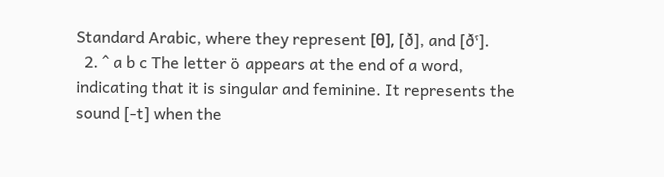Standard Arabic, where they represent [θ], [ð], and [ðˤ].
  2. ^ a b c The letter ة appears at the end of a word, indicating that it is singular and feminine. It represents the sound [-t] when the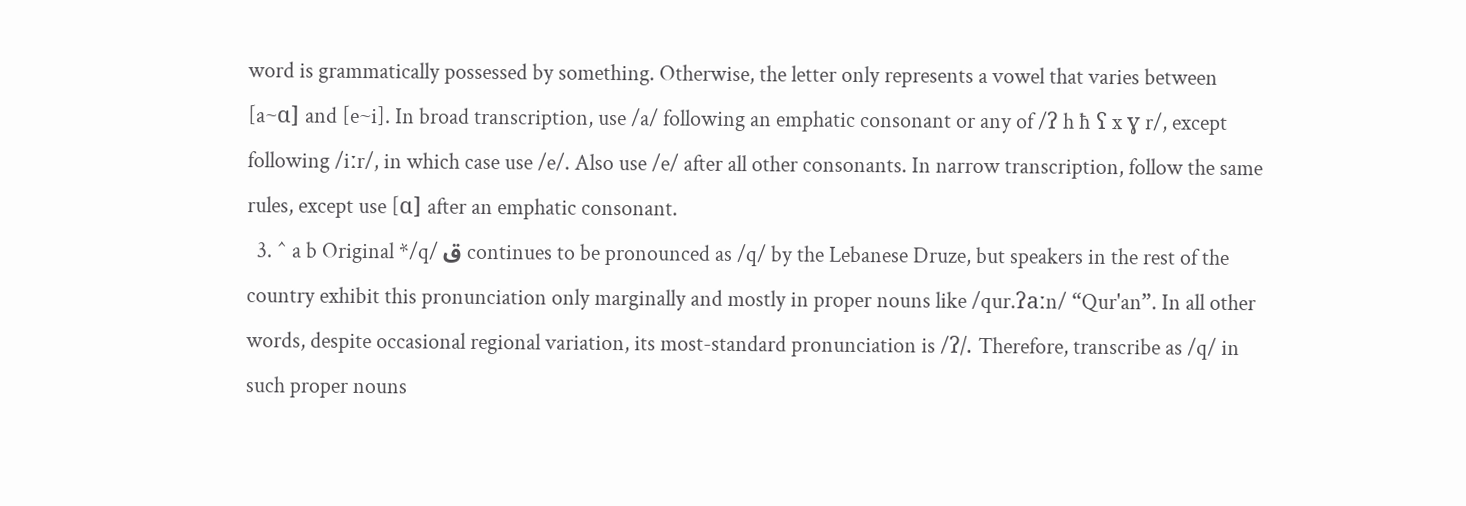word is grammatically possessed by something. Otherwise, the letter only represents a vowel that varies between [a~ɑ] and [e~i]. In broad transcription, use /a/ following an emphatic consonant or any of /ʔ h ħ ʕ x ɣ r/, except following /iːr/, in which case use /e/. Also use /e/ after all other consonants. In narrow transcription, follow the same rules, except use [ɑ] after an emphatic consonant.
  3. ^ a b Original */q/ ق continues to be pronounced as /q/ by the Lebanese Druze, but speakers in the rest of the country exhibit this pronunciation only marginally and mostly in proper nouns like /qur.ʔaːn/ “Qur'an”. In all other words, despite occasional regional variation, its most-standard pronunciation is /ʔ/. Therefore, transcribe as /q/ in such proper nouns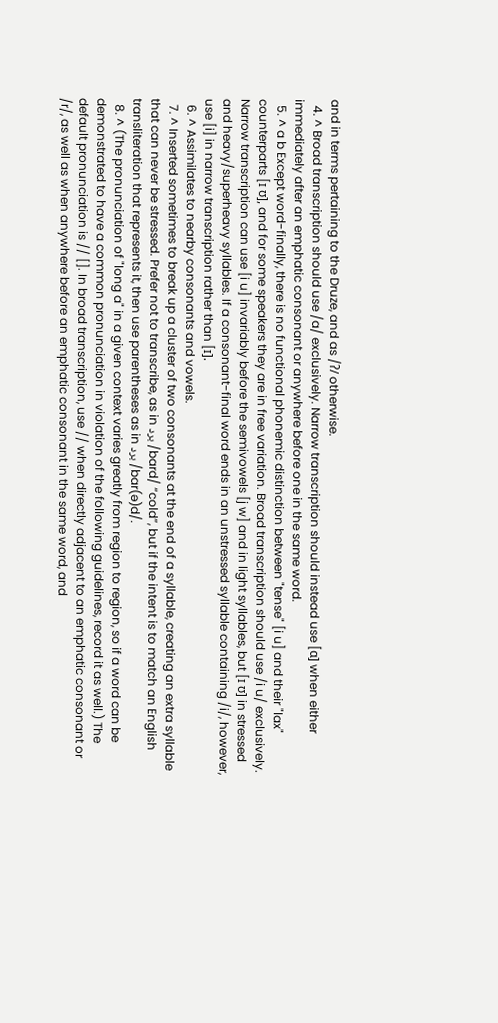and in terms pertaining to the Druze, and as /ʔ/ otherwise.
  4. ^ Broad transcription should use /a/ exclusively. Narrow transcription should instead use [ɑ] when either immediately after an emphatic consonant or anywhere before one in the same word.
  5. ^ a b Except word-finally, there is no functional phonemic distinction between "tense" [i u] and their "lax" counterparts [ɪ ʊ], and for some speakers they are in free variation. Broad transcription should use /i u/ exclusively. Narrow transcription can use [i u] invariably before the semivowels [j w] and in light syllables, but [ɪ ʊ] in stressed and heavy/superheavy syllables. If a consonant-final word ends in an unstressed syllable containing /i/, however, use [i] in narrow transcription rather than [ɪ].
  6. ^ Assimilates to nearby consonants and vowels.
  7. ^ Inserted sometimes to break up a cluster of two consonants at the end of a syllable, creating an extra syllable that can never be stressed. Prefer not to transcribe, as in برد /bard/ “cold”, but if the intent is to match an English transliteration that represents it, then use parentheses as in برد /bar(ə)d/.
  8. ^ (The pronunciation of "long a" in a given context varies greatly from region to region, so if a word can be demonstrated to have a common pronunciation in violation of the following guidelines, record it as well.) The default pronunciation is // []. In broad transcription, use // when directly adjacent to an emphatic consonant or /r/, as well as when anywhere before an emphatic consonant in the same word, and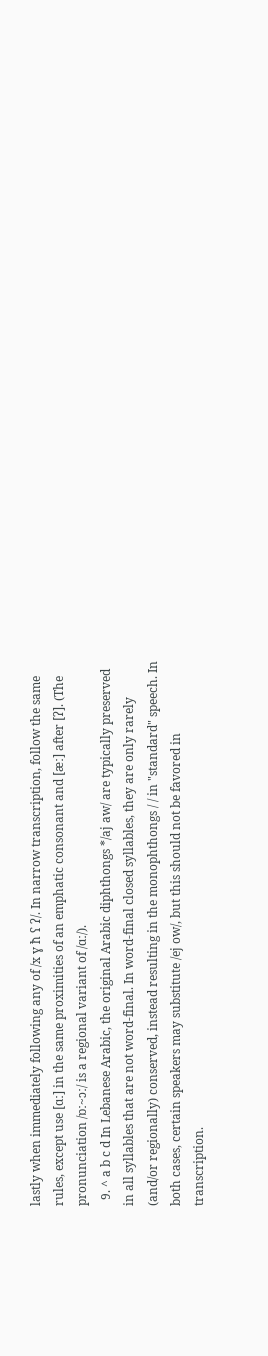lastly when immediately following any of /x ɣ ħ ʕ ʔ/. In narrow transcription, follow the same rules, except use [ɑː] in the same proximities of an emphatic consonant and [æː] after [ʔ]. (The pronunciation /ɒː~ɔː/ is a regional variant of /ɑː/).
  9. ^ a b c d In Lebanese Arabic, the original Arabic diphthongs */aj aw/ are typically preserved in all syllables that are not word-final. In word-final closed syllables, they are only rarely (and/or regionally) conserved, instead resulting in the monophthongs / / in "standard" speech. In both cases, certain speakers may substitute /ej ow/, but this should not be favored in transcription.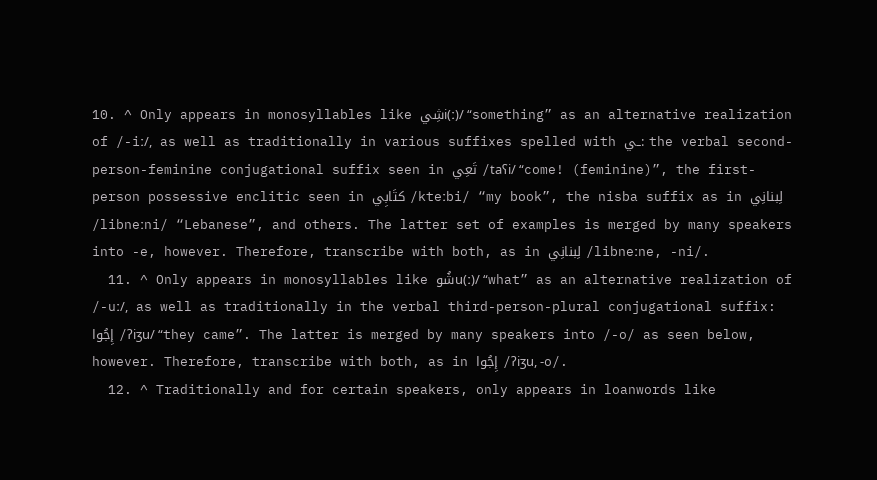10. ^ Only appears in monosyllables like شِيi(ː)/ “something” as an alternative realization of /-iː/, as well as traditionally in various suffixes spelled with ـي: the verbal second-person-feminine conjugational suffix seen in تَعِي /taʕi/ “come! (feminine)”, the first-person possessive enclitic seen in كتَابِي /kteːbi/ “my book”, the nisba suffix as in لِبنانِي /libneːni/ “Lebanese”, and others. The latter set of examples is merged by many speakers into -e, however. Therefore, transcribe with both, as in لِبنانِي /libneːne, -ni/.
  11. ^ Only appears in monosyllables like شُوu(ː)/ “what” as an alternative realization of /-uː/, as well as traditionally in the verbal third-person-plural conjugational suffix: إِجُوا /ʔiʒu/ “they came”. The latter is merged by many speakers into /-o/ as seen below, however. Therefore, transcribe with both, as in إِجُوا /ʔiʒu, -o/.
  12. ^ Traditionally and for certain speakers, only appears in loanwords like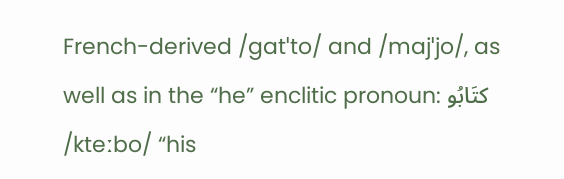French-derived /gatˈto/ and /majˈjo/, as well as in the “he” enclitic pronoun: كتَابُو /kteːbo/ “his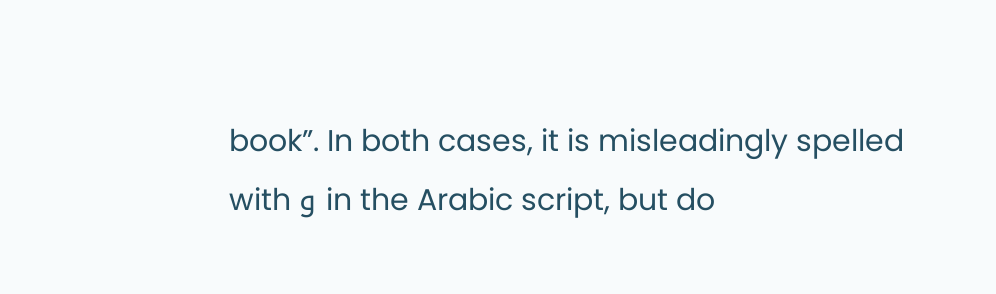book”. In both cases, it is misleadingly spelled with و in the Arabic script, but do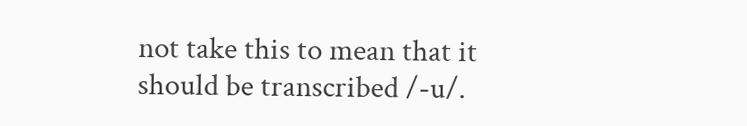not take this to mean that it should be transcribed /-u/.